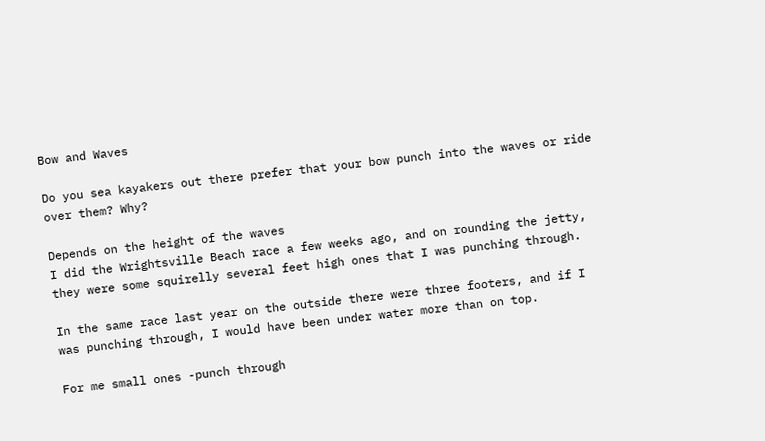Bow and Waves

Do you sea kayakers out there prefer that your bow punch into the waves or ride over them? Why?

Depends on the height of the waves
I did the Wrightsville Beach race a few weeks ago, and on rounding the jetty, they were some squirelly several feet high ones that I was punching through.

In the same race last year on the outside there were three footers, and if I was punching through, I would have been under water more than on top.

For me small ones -punch through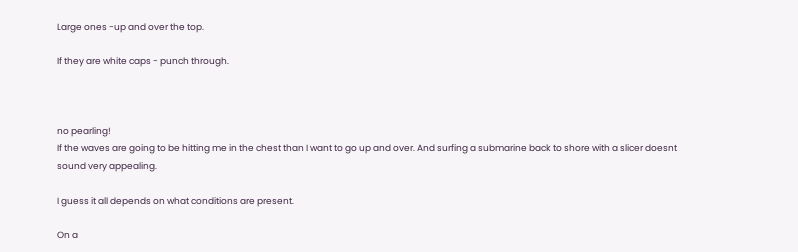Large ones -up and over the top.

If they are white caps - punch through.



no pearling!
If the waves are going to be hitting me in the chest than I want to go up and over. And surfing a submarine back to shore with a slicer doesnt sound very appealing.

I guess it all depends on what conditions are present.

On a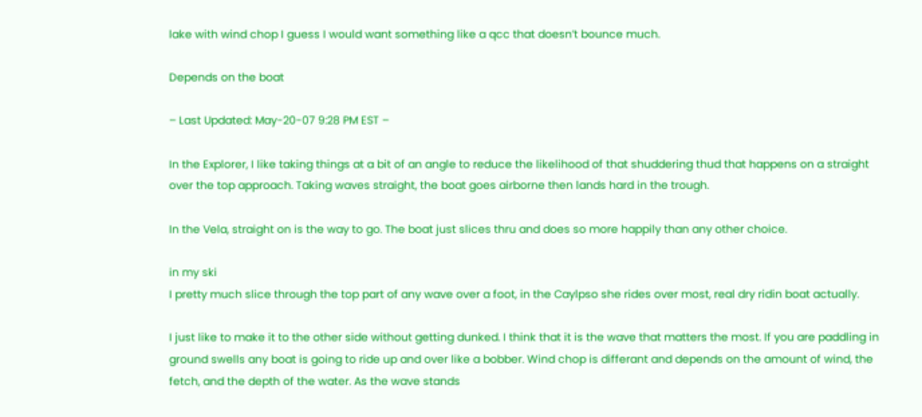lake with wind chop I guess I would want something like a qcc that doesn’t bounce much.

Depends on the boat

– Last Updated: May-20-07 9:28 PM EST –

In the Explorer, I like taking things at a bit of an angle to reduce the likelihood of that shuddering thud that happens on a straight over the top approach. Taking waves straight, the boat goes airborne then lands hard in the trough.

In the Vela, straight on is the way to go. The boat just slices thru and does so more happily than any other choice.

in my ski
I pretty much slice through the top part of any wave over a foot, in the Caylpso she rides over most, real dry ridin boat actually.

I just like to make it to the other side without getting dunked. I think that it is the wave that matters the most. If you are paddling in ground swells any boat is going to ride up and over like a bobber. Wind chop is differant and depends on the amount of wind, the fetch, and the depth of the water. As the wave stands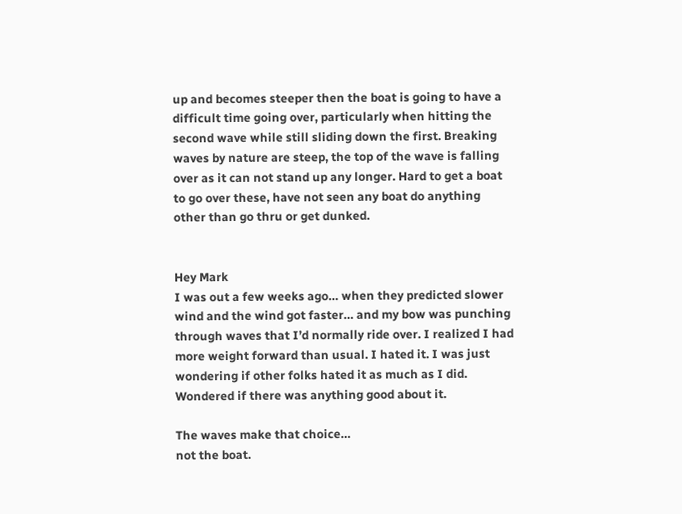up and becomes steeper then the boat is going to have a difficult time going over, particularly when hitting the second wave while still sliding down the first. Breaking waves by nature are steep, the top of the wave is falling over as it can not stand up any longer. Hard to get a boat to go over these, have not seen any boat do anything other than go thru or get dunked.


Hey Mark
I was out a few weeks ago… when they predicted slower wind and the wind got faster… and my bow was punching through waves that I’d normally ride over. I realized I had more weight forward than usual. I hated it. I was just wondering if other folks hated it as much as I did. Wondered if there was anything good about it.

The waves make that choice…
not the boat.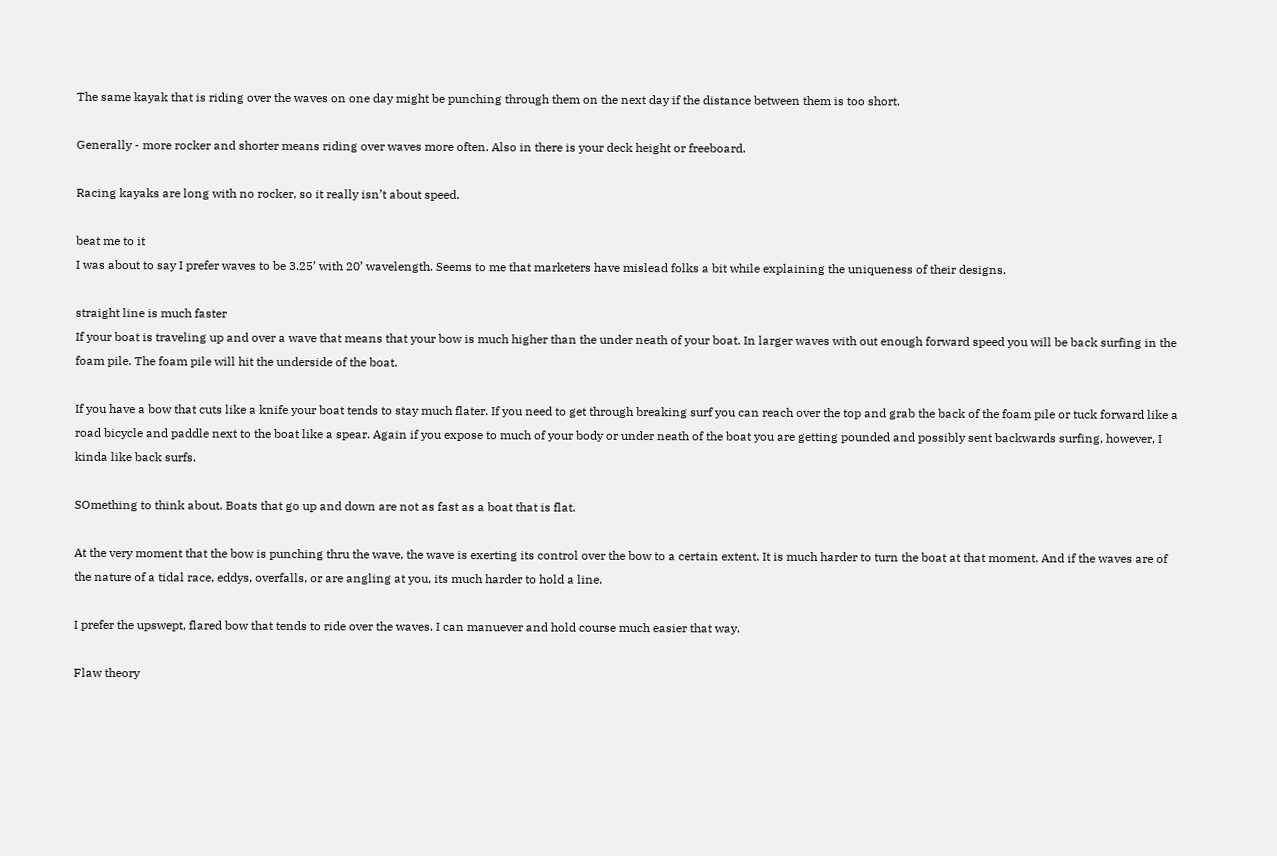The same kayak that is riding over the waves on one day might be punching through them on the next day if the distance between them is too short.

Generally - more rocker and shorter means riding over waves more often. Also in there is your deck height or freeboard.

Racing kayaks are long with no rocker, so it really isn’t about speed.

beat me to it
I was about to say I prefer waves to be 3.25’ with 20’ wavelength. Seems to me that marketers have mislead folks a bit while explaining the uniqueness of their designs.

straight line is much faster
If your boat is traveling up and over a wave that means that your bow is much higher than the under neath of your boat. In larger waves with out enough forward speed you will be back surfing in the foam pile. The foam pile will hit the underside of the boat.

If you have a bow that cuts like a knife your boat tends to stay much flater. If you need to get through breaking surf you can reach over the top and grab the back of the foam pile or tuck forward like a road bicycle and paddle next to the boat like a spear. Again if you expose to much of your body or under neath of the boat you are getting pounded and possibly sent backwards surfing, however, I kinda like back surfs.

SOmething to think about. Boats that go up and down are not as fast as a boat that is flat.

At the very moment that the bow is punching thru the wave, the wave is exerting its control over the bow to a certain extent. It is much harder to turn the boat at that moment. And if the waves are of the nature of a tidal race, eddys, overfalls, or are angling at you, its much harder to hold a line.

I prefer the upswept, flared bow that tends to ride over the waves. I can manuever and hold course much easier that way.

Flaw theory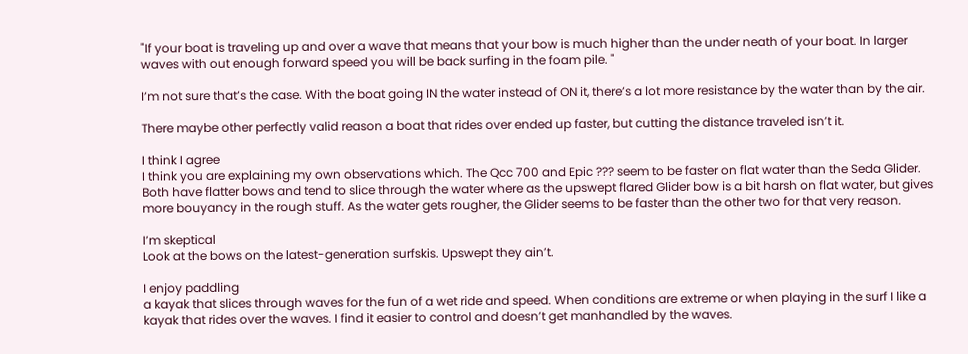"If your boat is traveling up and over a wave that means that your bow is much higher than the under neath of your boat. In larger waves with out enough forward speed you will be back surfing in the foam pile. "

I’m not sure that’s the case. With the boat going IN the water instead of ON it, there’s a lot more resistance by the water than by the air.

There maybe other perfectly valid reason a boat that rides over ended up faster, but cutting the distance traveled isn’t it.

I think I agree
I think you are explaining my own observations which. The Qcc 700 and Epic ??? seem to be faster on flat water than the Seda Glider. Both have flatter bows and tend to slice through the water where as the upswept flared Glider bow is a bit harsh on flat water, but gives more bouyancy in the rough stuff. As the water gets rougher, the Glider seems to be faster than the other two for that very reason.

I’m skeptical
Look at the bows on the latest-generation surfskis. Upswept they ain’t.

I enjoy paddling
a kayak that slices through waves for the fun of a wet ride and speed. When conditions are extreme or when playing in the surf I like a kayak that rides over the waves. I find it easier to control and doesn’t get manhandled by the waves.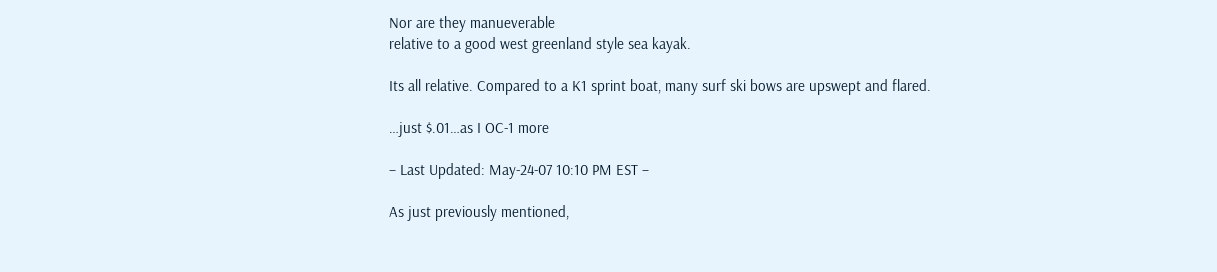Nor are they manueverable
relative to a good west greenland style sea kayak.

Its all relative. Compared to a K1 sprint boat, many surf ski bows are upswept and flared.

…just $.01…as I OC-1 more

– Last Updated: May-24-07 10:10 PM EST –

As just previously mentioned,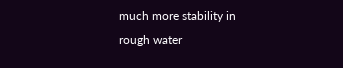much more stability in rough water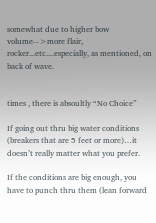somewhat due to higher bow volume-->more flair, rocker...etc....especially, as mentioned, on back of wave.


times , there is absoultly “No Choice”

If going out thru big water conditions (breakers that are 5 feet or more)…it doesn’t really matter what you prefer.

If the conditions are big enough, you have to punch thru them (lean forward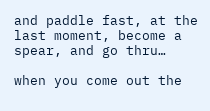and paddle fast, at the last moment, become a spear, and go thru…

when you come out the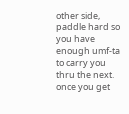other side, paddle hard so you have enough umf-ta to carry you thru the next. once you get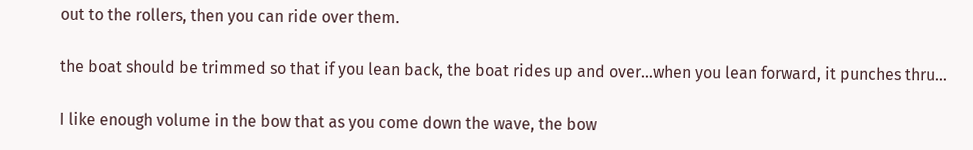out to the rollers, then you can ride over them.

the boat should be trimmed so that if you lean back, the boat rides up and over…when you lean forward, it punches thru…

I like enough volume in the bow that as you come down the wave, the bow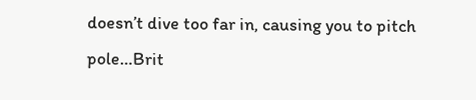doesn’t dive too far in, causing you to pitch pole…Brit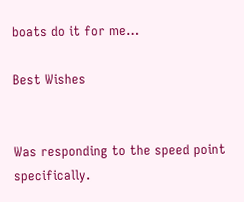boats do it for me…

Best Wishes


Was responding to the speed point
specifically.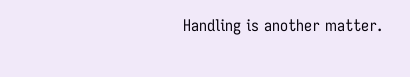Handling is another matter.